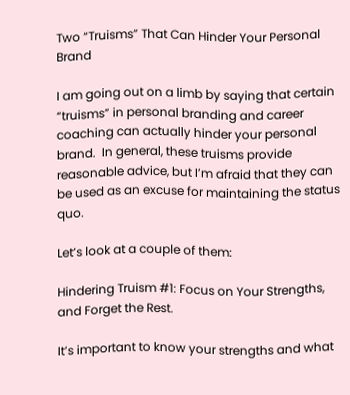Two “Truisms” That Can Hinder Your Personal Brand

I am going out on a limb by saying that certain “truisms” in personal branding and career coaching can actually hinder your personal brand.  In general, these truisms provide reasonable advice, but I’m afraid that they can be used as an excuse for maintaining the status quo.

Let’s look at a couple of them:

Hindering Truism #1: Focus on Your Strengths, and Forget the Rest.

It’s important to know your strengths and what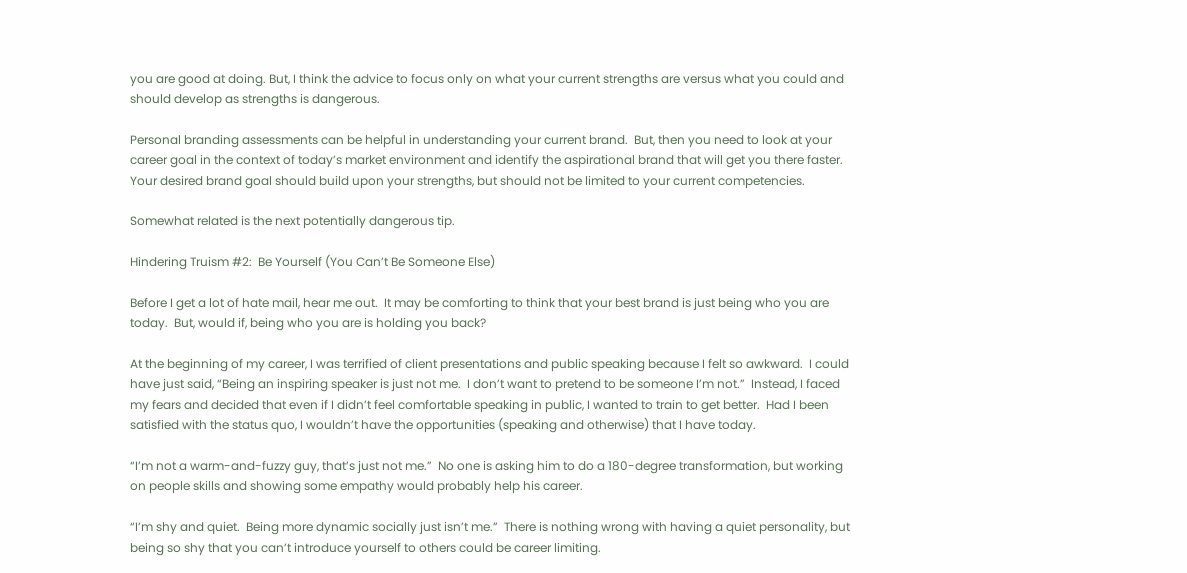you are good at doing. But, I think the advice to focus only on what your current strengths are versus what you could and should develop as strengths is dangerous.

Personal branding assessments can be helpful in understanding your current brand.  But, then you need to look at your career goal in the context of today’s market environment and identify the aspirational brand that will get you there faster.  Your desired brand goal should build upon your strengths, but should not be limited to your current competencies.

Somewhat related is the next potentially dangerous tip.

Hindering Truism #2:  Be Yourself (You Can’t Be Someone Else)

Before I get a lot of hate mail, hear me out.  It may be comforting to think that your best brand is just being who you are today.  But, would if, being who you are is holding you back?

At the beginning of my career, I was terrified of client presentations and public speaking because I felt so awkward.  I could have just said, “Being an inspiring speaker is just not me.  I don’t want to pretend to be someone I’m not.”  Instead, I faced my fears and decided that even if I didn’t feel comfortable speaking in public, I wanted to train to get better.  Had I been satisfied with the status quo, I wouldn’t have the opportunities (speaking and otherwise) that I have today.

“I’m not a warm-and-fuzzy guy, that’s just not me.”  No one is asking him to do a 180-degree transformation, but working on people skills and showing some empathy would probably help his career.

“I’m shy and quiet.  Being more dynamic socially just isn’t me.”  There is nothing wrong with having a quiet personality, but being so shy that you can’t introduce yourself to others could be career limiting.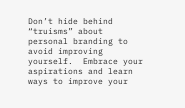Don’t hide behind “truisms” about personal branding to avoid improving yourself.  Embrace your aspirations and learn ways to improve your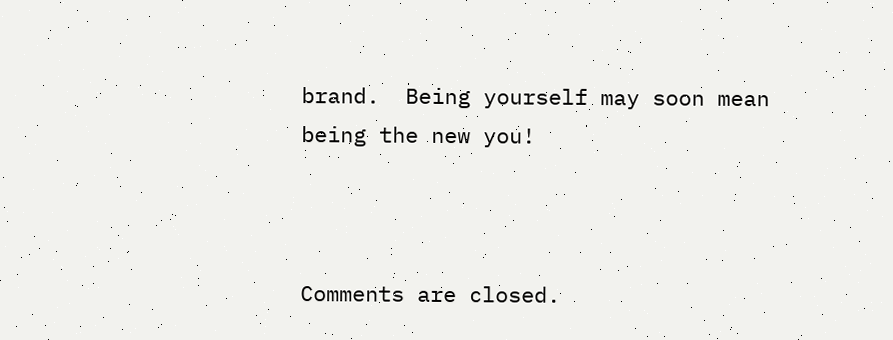brand.  Being yourself may soon mean being the new you!



Comments are closed.